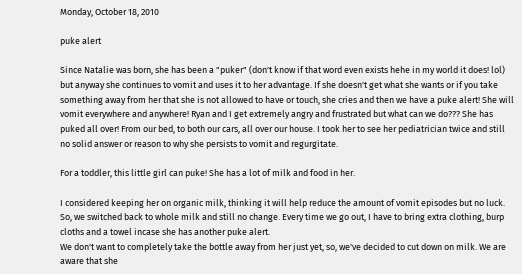Monday, October 18, 2010

puke alert

Since Natalie was born, she has been a "puker" (don't know if that word even exists hehe in my world it does! lol) but anyway she continues to vomit and uses it to her advantage. If she doesn't get what she wants or if you take something away from her that she is not allowed to have or touch, she cries and then we have a puke alert! She will vomit everywhere and anywhere! Ryan and I get extremely angry and frustrated but what can we do??? She has puked all over! From our bed, to both our cars, all over our house. I took her to see her pediatrician twice and still no solid answer or reason to why she persists to vomit and regurgitate.

For a toddler, this little girl can puke! She has a lot of milk and food in her.

I considered keeping her on organic milk, thinking it will help reduce the amount of vomit episodes but no luck. So, we switched back to whole milk and still no change. Every time we go out, I have to bring extra clothing, burp cloths and a towel incase she has another puke alert.
We don't want to completely take the bottle away from her just yet, so, we've decided to cut down on milk. We are aware that she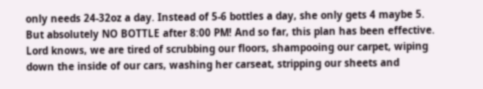only needs 24-32oz a day. Instead of 5-6 bottles a day, she only gets 4 maybe 5. But absolutely NO BOTTLE after 8:00 PM! And so far, this plan has been effective.
Lord knows, we are tired of scrubbing our floors, shampooing our carpet, wiping down the inside of our cars, washing her carseat, stripping our sheets and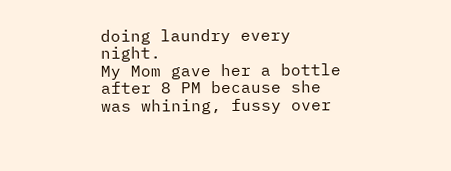doing laundry every night.
My Mom gave her a bottle after 8 PM because she was whining, fussy over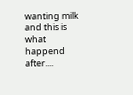wanting milk and this is what happend after....